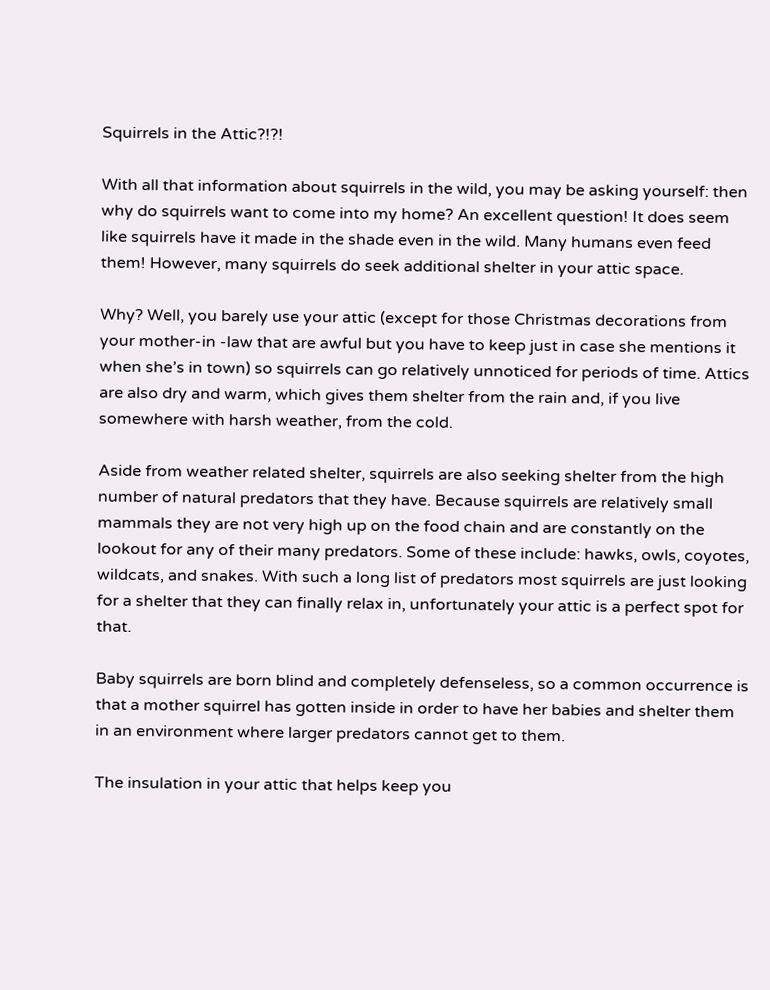Squirrels in the Attic?!?!

With all that information about squirrels in the wild, you may be asking yourself: then why do squirrels want to come into my home? An excellent question! It does seem like squirrels have it made in the shade even in the wild. Many humans even feed them! However, many squirrels do seek additional shelter in your attic space.

Why? Well, you barely use your attic (except for those Christmas decorations from your mother-in -law that are awful but you have to keep just in case she mentions it when she’s in town) so squirrels can go relatively unnoticed for periods of time. Attics are also dry and warm, which gives them shelter from the rain and, if you live somewhere with harsh weather, from the cold.

Aside from weather related shelter, squirrels are also seeking shelter from the high number of natural predators that they have. Because squirrels are relatively small mammals they are not very high up on the food chain and are constantly on the lookout for any of their many predators. Some of these include: hawks, owls, coyotes, wildcats, and snakes. With such a long list of predators most squirrels are just looking for a shelter that they can finally relax in, unfortunately your attic is a perfect spot for that.

Baby squirrels are born blind and completely defenseless, so a common occurrence is that a mother squirrel has gotten inside in order to have her babies and shelter them in an environment where larger predators cannot get to them.

The insulation in your attic that helps keep you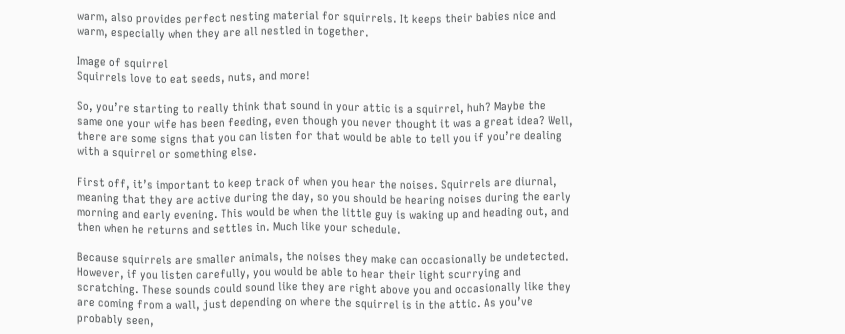warm, also provides perfect nesting material for squirrels. It keeps their babies nice and warm, especially when they are all nestled in together.

Image of squirrel
Squirrels love to eat seeds, nuts, and more!

So, you’re starting to really think that sound in your attic is a squirrel, huh? Maybe the same one your wife has been feeding, even though you never thought it was a great idea? Well, there are some signs that you can listen for that would be able to tell you if you’re dealing with a squirrel or something else.

First off, it’s important to keep track of when you hear the noises. Squirrels are diurnal, meaning that they are active during the day, so you should be hearing noises during the early morning and early evening. This would be when the little guy is waking up and heading out, and then when he returns and settles in. Much like your schedule.

Because squirrels are smaller animals, the noises they make can occasionally be undetected. However, if you listen carefully, you would be able to hear their light scurrying and scratching. These sounds could sound like they are right above you and occasionally like they are coming from a wall, just depending on where the squirrel is in the attic. As you’ve probably seen,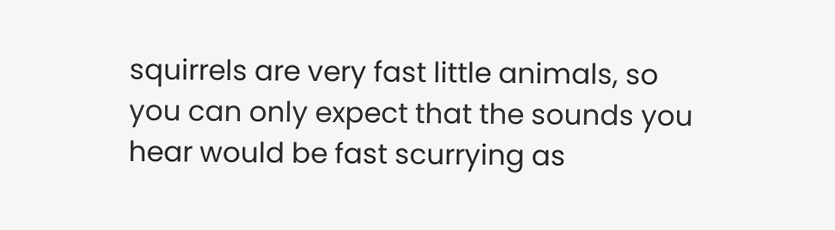squirrels are very fast little animals, so you can only expect that the sounds you hear would be fast scurrying as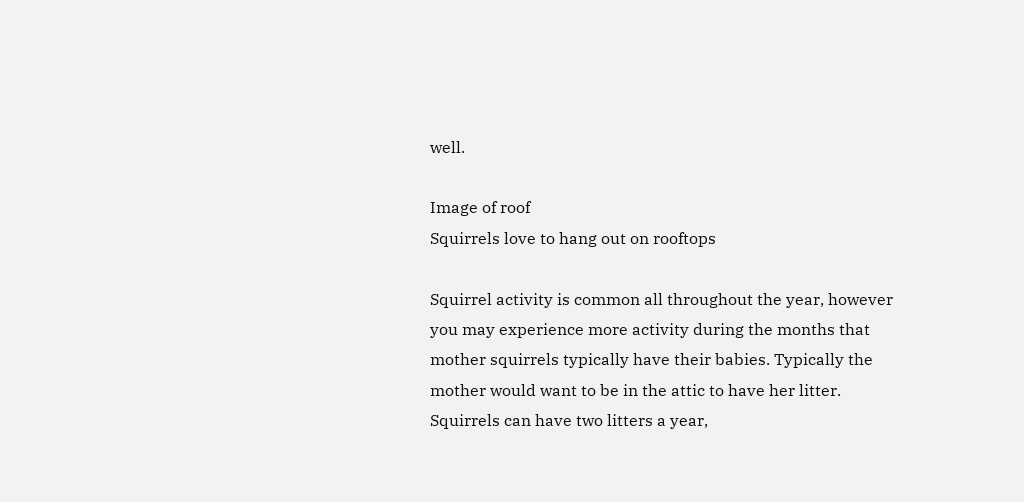well.

Image of roof
Squirrels love to hang out on rooftops

Squirrel activity is common all throughout the year, however you may experience more activity during the months that mother squirrels typically have their babies. Typically the mother would want to be in the attic to have her litter. Squirrels can have two litters a year,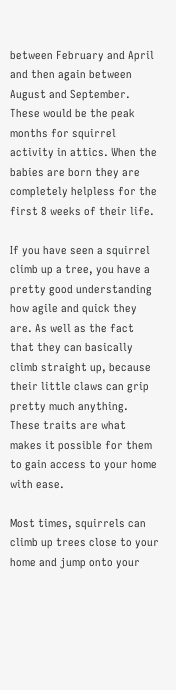between February and April and then again between August and September. These would be the peak months for squirrel activity in attics. When the babies are born they are completely helpless for the first 8 weeks of their life.

If you have seen a squirrel climb up a tree, you have a pretty good understanding how agile and quick they are. As well as the fact that they can basically climb straight up, because their little claws can grip pretty much anything. These traits are what makes it possible for them to gain access to your home with ease.

Most times, squirrels can climb up trees close to your home and jump onto your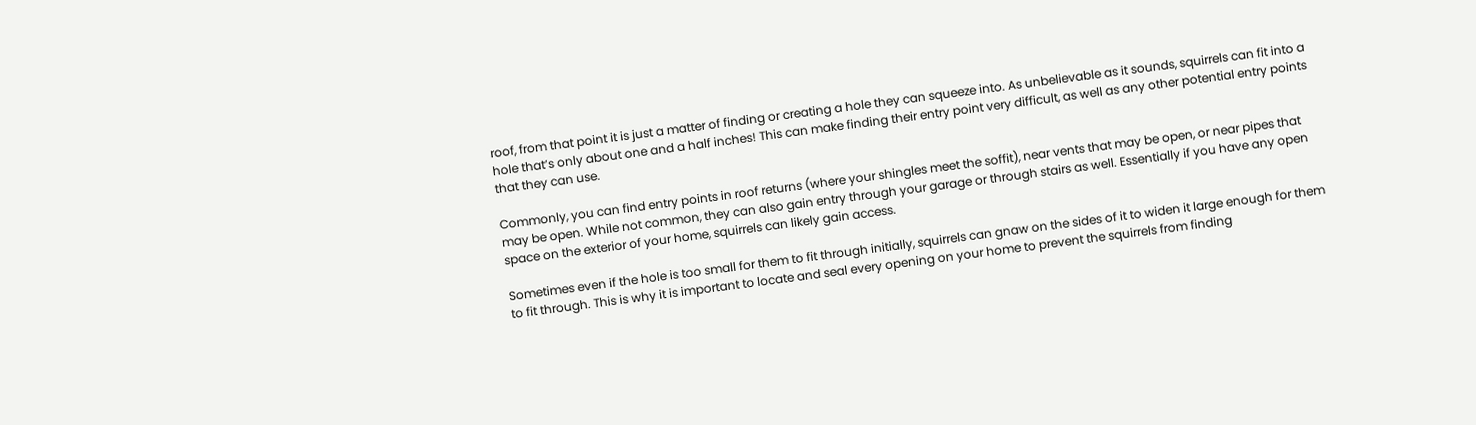roof, from that point it is just a matter of finding or creating a hole they can squeeze into. As unbelievable as it sounds, squirrels can fit into a hole that’s only about one and a half inches! This can make finding their entry point very difficult, as well as any other potential entry points that they can use.

Commonly, you can find entry points in roof returns (where your shingles meet the soffit), near vents that may be open, or near pipes that may be open. While not common, they can also gain entry through your garage or through stairs as well. Essentially if you have any open space on the exterior of your home, squirrels can likely gain access.

Sometimes even if the hole is too small for them to fit through initially, squirrels can gnaw on the sides of it to widen it large enough for them to fit through. This is why it is important to locate and seal every opening on your home to prevent the squirrels from finding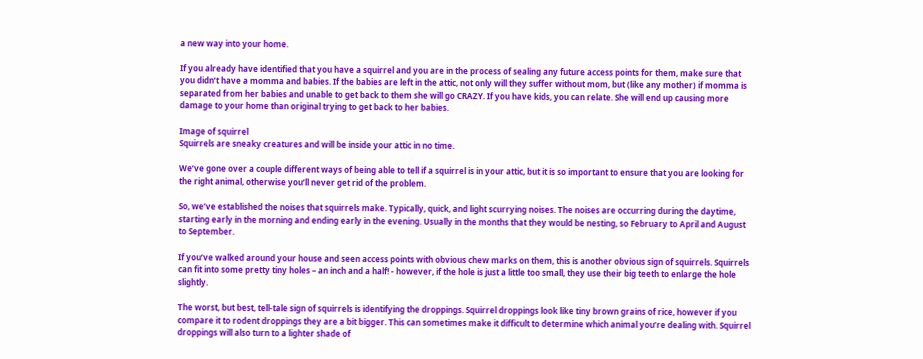a new way into your home.

If you already have identified that you have a squirrel and you are in the process of sealing any future access points for them, make sure that you didn’t have a momma and babies. If the babies are left in the attic, not only will they suffer without mom, but (like any mother) if momma is separated from her babies and unable to get back to them she will go CRAZY. If you have kids, you can relate. She will end up causing more damage to your home than original trying to get back to her babies.

Image of squirrel
Squirrels are sneaky creatures and will be inside your attic in no time.

We’ve gone over a couple different ways of being able to tell if a squirrel is in your attic, but it is so important to ensure that you are looking for the right animal, otherwise you’ll never get rid of the problem.

So, we’ve established the noises that squirrels make. Typically, quick, and light scurrying noises. The noises are occurring during the daytime, starting early in the morning and ending early in the evening. Usually in the months that they would be nesting, so February to April and August to September.

If you’ve walked around your house and seen access points with obvious chew marks on them, this is another obvious sign of squirrels. Squirrels can fit into some pretty tiny holes – an inch and a half! - however, if the hole is just a little too small, they use their big teeth to enlarge the hole slightly.

The worst, but best, tell-tale sign of squirrels is identifying the droppings. Squirrel droppings look like tiny brown grains of rice, however if you compare it to rodent droppings they are a bit bigger. This can sometimes make it difficult to determine which animal you’re dealing with. Squirrel droppings will also turn to a lighter shade of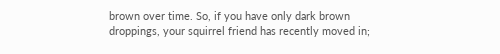brown over time. So, if you have only dark brown droppings, your squirrel friend has recently moved in;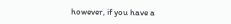however, if you have a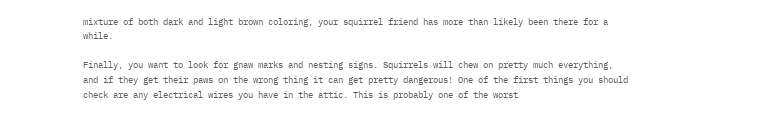mixture of both dark and light brown coloring, your squirrel friend has more than likely been there for a while.

Finally, you want to look for gnaw marks and nesting signs. Squirrels will chew on pretty much everything, and if they get their paws on the wrong thing it can get pretty dangerous! One of the first things you should check are any electrical wires you have in the attic. This is probably one of the worst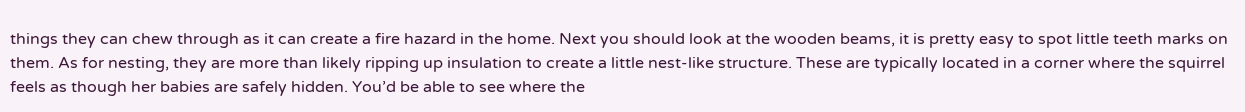things they can chew through as it can create a fire hazard in the home. Next you should look at the wooden beams, it is pretty easy to spot little teeth marks on them. As for nesting, they are more than likely ripping up insulation to create a little nest-like structure. These are typically located in a corner where the squirrel feels as though her babies are safely hidden. You’d be able to see where the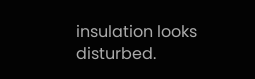insulation looks disturbed.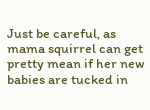Just be careful, as mama squirrel can get pretty mean if her new babies are tucked in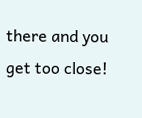there and you get too close!